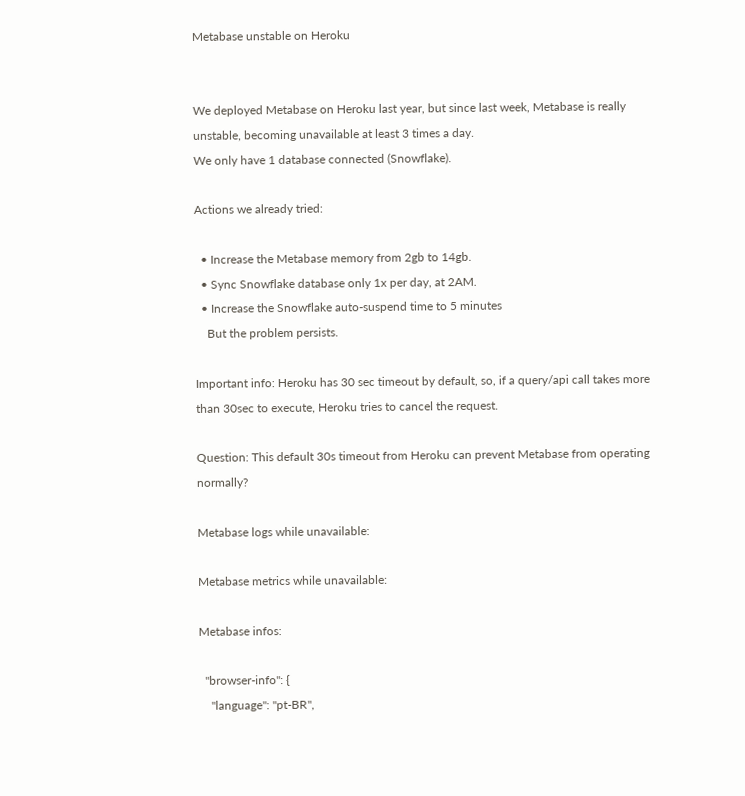Metabase unstable on Heroku


We deployed Metabase on Heroku last year, but since last week, Metabase is really unstable, becoming unavailable at least 3 times a day.
We only have 1 database connected (Snowflake).

Actions we already tried:

  • Increase the Metabase memory from 2gb to 14gb.
  • Sync Snowflake database only 1x per day, at 2AM.
  • Increase the Snowflake auto-suspend time to 5 minutes
    But the problem persists.

Important info: Heroku has 30 sec timeout by default, so, if a query/api call takes more than 30sec to execute, Heroku tries to cancel the request.

Question: This default 30s timeout from Heroku can prevent Metabase from operating normally?

Metabase logs while unavailable:

Metabase metrics while unavailable:

Metabase infos:

  "browser-info": {
    "language": "pt-BR",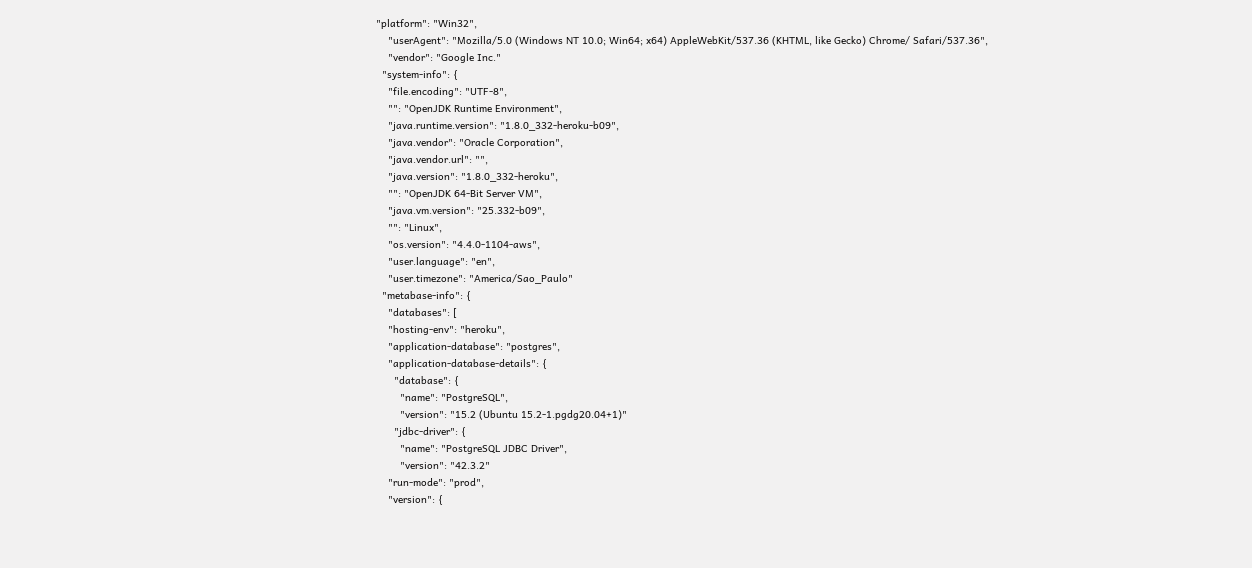"platform": "Win32",
    "userAgent": "Mozilla/5.0 (Windows NT 10.0; Win64; x64) AppleWebKit/537.36 (KHTML, like Gecko) Chrome/ Safari/537.36",
    "vendor": "Google Inc."
  "system-info": {
    "file.encoding": "UTF-8",
    "": "OpenJDK Runtime Environment",
    "java.runtime.version": "1.8.0_332-heroku-b09",
    "java.vendor": "Oracle Corporation",
    "java.vendor.url": "",
    "java.version": "1.8.0_332-heroku",
    "": "OpenJDK 64-Bit Server VM",
    "java.vm.version": "25.332-b09",
    "": "Linux",
    "os.version": "4.4.0-1104-aws",
    "user.language": "en",
    "user.timezone": "America/Sao_Paulo"
  "metabase-info": {
    "databases": [
    "hosting-env": "heroku",
    "application-database": "postgres",
    "application-database-details": {
      "database": {
        "name": "PostgreSQL",
        "version": "15.2 (Ubuntu 15.2-1.pgdg20.04+1)"
      "jdbc-driver": {
        "name": "PostgreSQL JDBC Driver",
        "version": "42.3.2"
    "run-mode": "prod",
    "version": {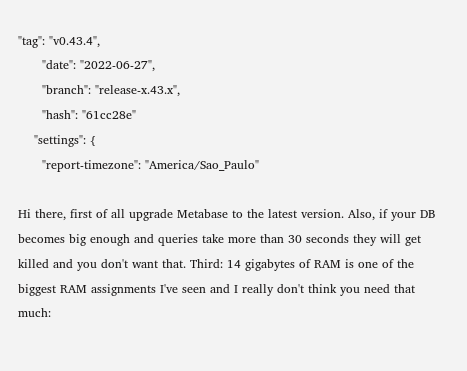"tag": "v0.43.4",
      "date": "2022-06-27",
      "branch": "release-x.43.x",
      "hash": "61cc28e"
    "settings": {
      "report-timezone": "America/Sao_Paulo"

Hi there, first of all upgrade Metabase to the latest version. Also, if your DB becomes big enough and queries take more than 30 seconds they will get killed and you don't want that. Third: 14 gigabytes of RAM is one of the biggest RAM assignments I've seen and I really don't think you need that much: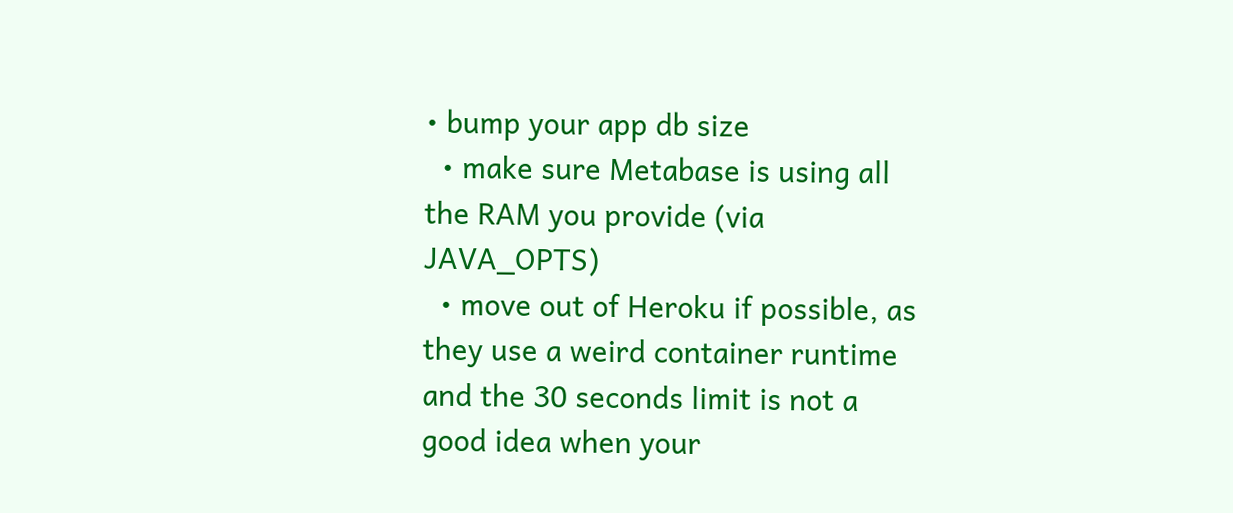• bump your app db size
  • make sure Metabase is using all the RAM you provide (via JAVA_OPTS)
  • move out of Heroku if possible, as they use a weird container runtime and the 30 seconds limit is not a good idea when your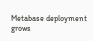Metabase deployment grows